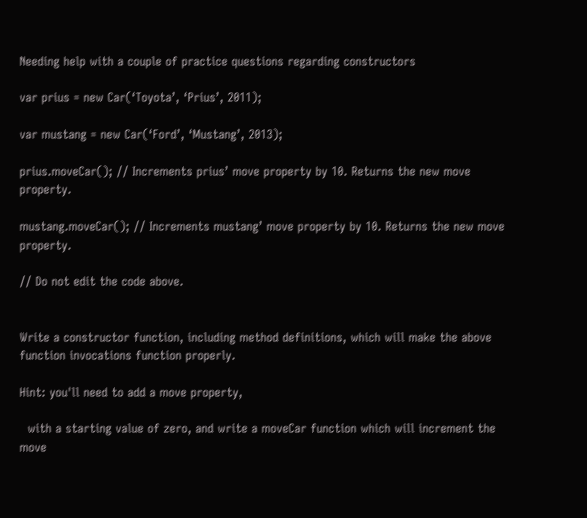Needing help with a couple of practice questions regarding constructors

var prius = new Car(‘Toyota’, ‘Prius’, 2011);

var mustang = new Car(‘Ford’, ‘Mustang’, 2013);

prius.moveCar(); // Increments prius’ move property by 10. Returns the new move property.

mustang.moveCar(); // Increments mustang’ move property by 10. Returns the new move property.

// Do not edit the code above.


Write a constructor function, including method definitions, which will make the above function invocations function properly.

Hint: you'll need to add a move property,

  with a starting value of zero, and write a moveCar function which will increment the move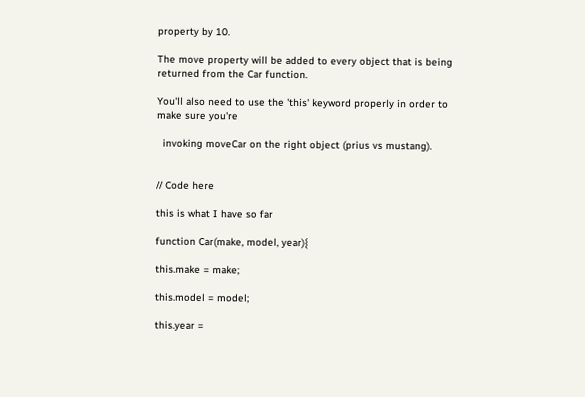property by 10.

The move property will be added to every object that is being returned from the Car function.

You'll also need to use the 'this' keyword properly in order to make sure you're

  invoking moveCar on the right object (prius vs mustang).


// Code here

this is what I have so far

function Car(make, model, year){

this.make = make;

this.model = model;

this.year =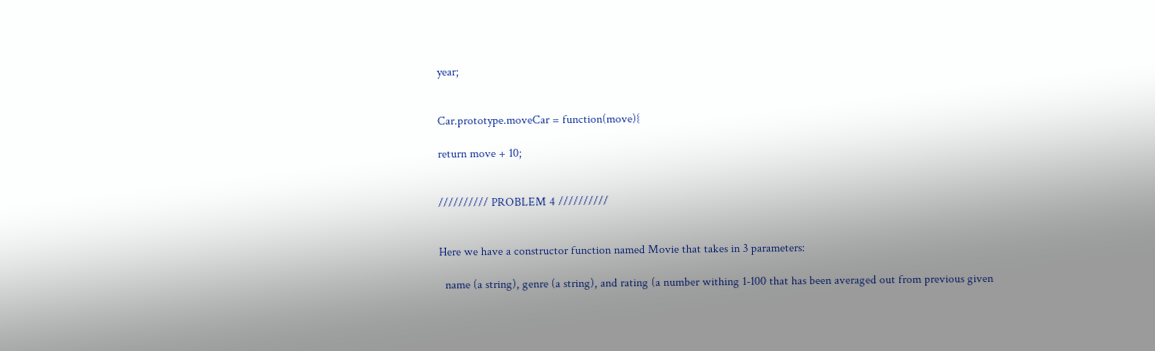year;


Car.prototype.moveCar = function(move){

return move + 10;


////////// PROBLEM 4 //////////


Here we have a constructor function named Movie that takes in 3 parameters:

  name (a string), genre (a string), and rating (a number withing 1-100 that has been averaged out from previous given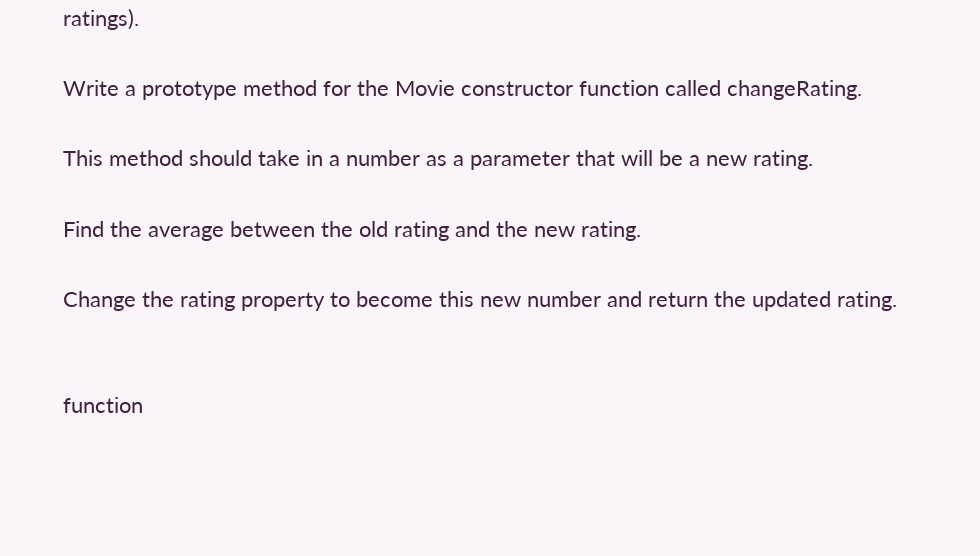ratings).

Write a prototype method for the Movie constructor function called changeRating.

This method should take in a number as a parameter that will be a new rating.

Find the average between the old rating and the new rating.

Change the rating property to become this new number and return the updated rating.


function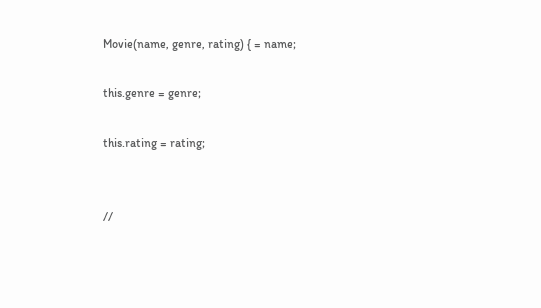Movie(name, genre, rating) { = name;

this.genre = genre;

this.rating = rating;


//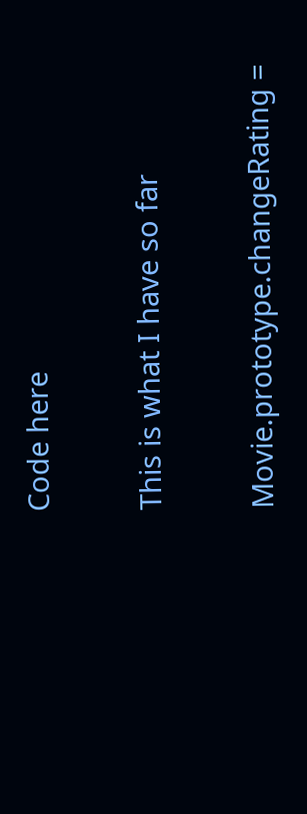Code here

This is what I have so far

Movie.prototype.changeRating =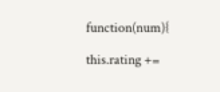function(num){

this.rating +=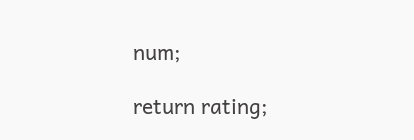num;

return rating;